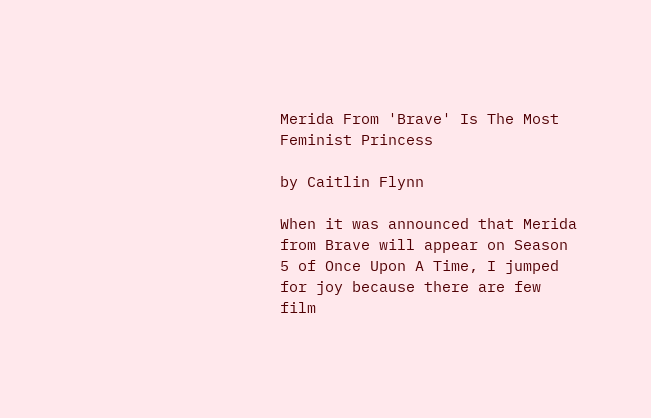Merida From 'Brave' Is The Most Feminist Princess

by Caitlin Flynn

When it was announced that Merida from Brave will appear on Season 5 of Once Upon A Time, I jumped for joy because there are few film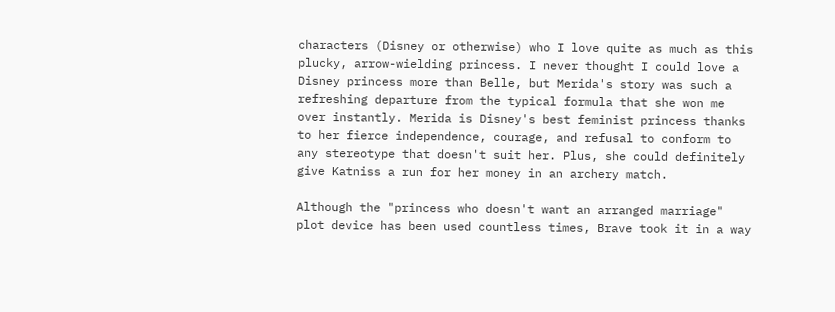characters (Disney or otherwise) who I love quite as much as this plucky, arrow-wielding princess. I never thought I could love a Disney princess more than Belle, but Merida's story was such a refreshing departure from the typical formula that she won me over instantly. Merida is Disney's best feminist princess thanks to her fierce independence, courage, and refusal to conform to any stereotype that doesn't suit her. Plus, she could definitely give Katniss a run for her money in an archery match.

Although the "princess who doesn't want an arranged marriage" plot device has been used countless times, Brave took it in a way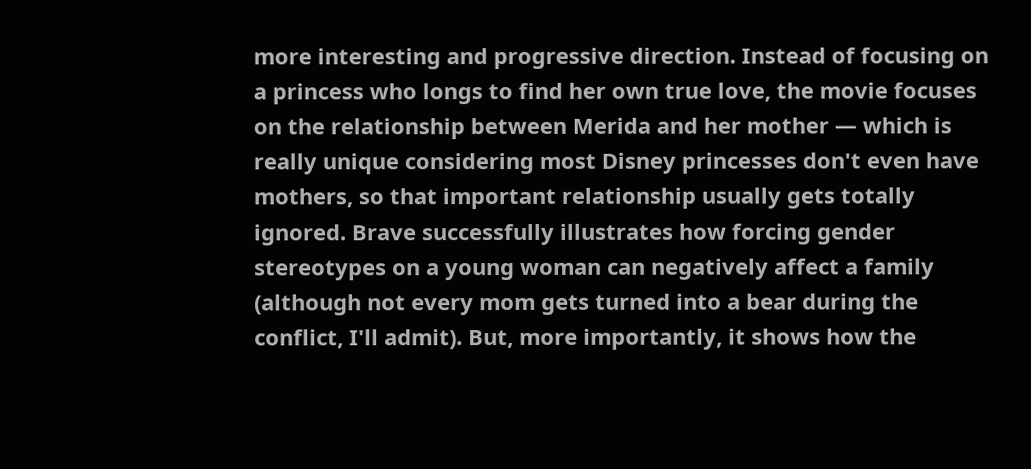more interesting and progressive direction. Instead of focusing on a princess who longs to find her own true love, the movie focuses on the relationship between Merida and her mother — which is really unique considering most Disney princesses don't even have mothers, so that important relationship usually gets totally ignored. Brave successfully illustrates how forcing gender stereotypes on a young woman can negatively affect a family (although not every mom gets turned into a bear during the conflict, I'll admit). But, more importantly, it shows how the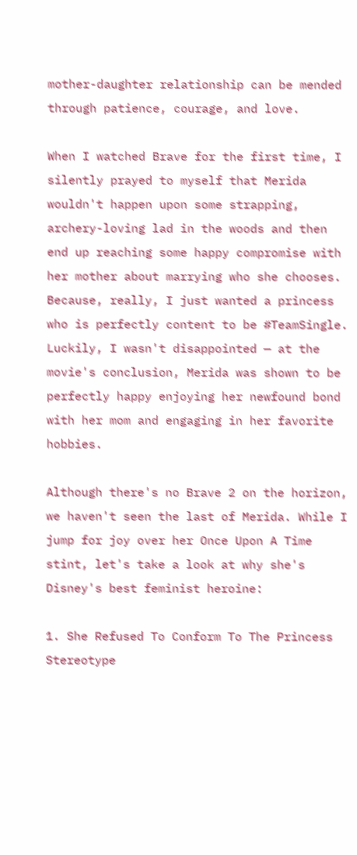mother-daughter relationship can be mended through patience, courage, and love.

When I watched Brave for the first time, I silently prayed to myself that Merida wouldn't happen upon some strapping, archery-loving lad in the woods and then end up reaching some happy compromise with her mother about marrying who she chooses. Because, really, I just wanted a princess who is perfectly content to be #TeamSingle. Luckily, I wasn't disappointed — at the movie's conclusion, Merida was shown to be perfectly happy enjoying her newfound bond with her mom and engaging in her favorite hobbies.

Although there's no Brave 2 on the horizon, we haven't seen the last of Merida. While I jump for joy over her Once Upon A Time stint, let's take a look at why she's Disney's best feminist heroine:

1. She Refused To Conform To The Princess Stereotype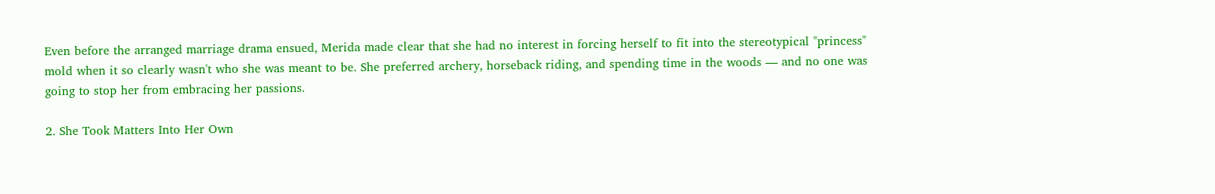Even before the arranged marriage drama ensued, Merida made clear that she had no interest in forcing herself to fit into the stereotypical "princess" mold when it so clearly wasn't who she was meant to be. She preferred archery, horseback riding, and spending time in the woods — and no one was going to stop her from embracing her passions.

2. She Took Matters Into Her Own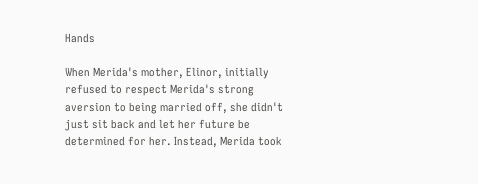Hands

When Merida's mother, Elinor, initially refused to respect Merida's strong aversion to being married off, she didn't just sit back and let her future be determined for her. Instead, Merida took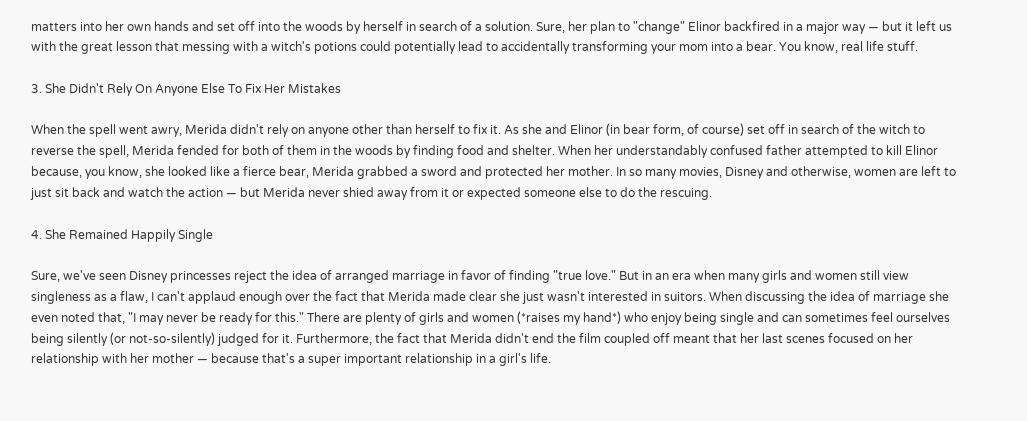matters into her own hands and set off into the woods by herself in search of a solution. Sure, her plan to "change" Elinor backfired in a major way — but it left us with the great lesson that messing with a witch's potions could potentially lead to accidentally transforming your mom into a bear. You know, real life stuff.

3. She Didn't Rely On Anyone Else To Fix Her Mistakes

When the spell went awry, Merida didn't rely on anyone other than herself to fix it. As she and Elinor (in bear form, of course) set off in search of the witch to reverse the spell, Merida fended for both of them in the woods by finding food and shelter. When her understandably confused father attempted to kill Elinor because, you know, she looked like a fierce bear, Merida grabbed a sword and protected her mother. In so many movies, Disney and otherwise, women are left to just sit back and watch the action — but Merida never shied away from it or expected someone else to do the rescuing.

4. She Remained Happily Single

Sure, we've seen Disney princesses reject the idea of arranged marriage in favor of finding "true love." But in an era when many girls and women still view singleness as a flaw, I can't applaud enough over the fact that Merida made clear she just wasn't interested in suitors. When discussing the idea of marriage she even noted that, "I may never be ready for this." There are plenty of girls and women (*raises my hand*) who enjoy being single and can sometimes feel ourselves being silently (or not-so-silently) judged for it. Furthermore, the fact that Merida didn't end the film coupled off meant that her last scenes focused on her relationship with her mother — because that's a super important relationship in a girl's life.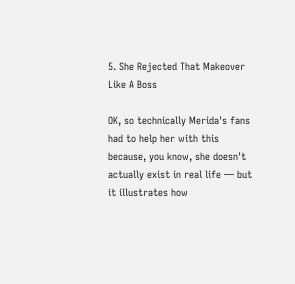5. She Rejected That Makeover Like A Boss

OK, so technically Merida's fans had to help her with this because, you know, she doesn't actually exist in real life — but it illustrates how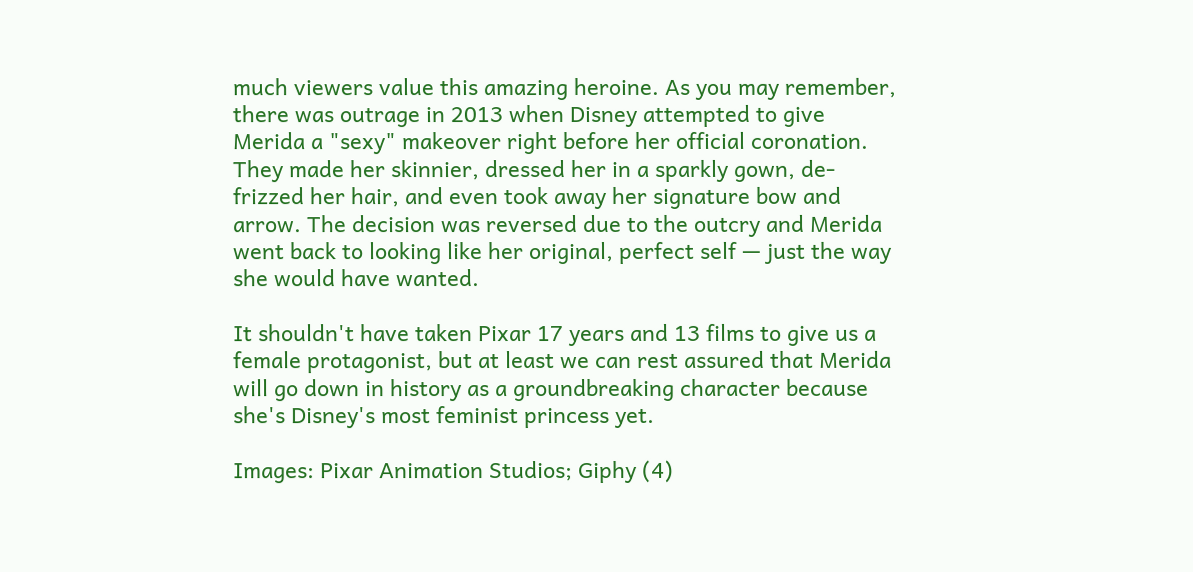much viewers value this amazing heroine. As you may remember, there was outrage in 2013 when Disney attempted to give Merida a "sexy" makeover right before her official coronation. They made her skinnier, dressed her in a sparkly gown, de-frizzed her hair, and even took away her signature bow and arrow. The decision was reversed due to the outcry and Merida went back to looking like her original, perfect self — just the way she would have wanted.

It shouldn't have taken Pixar 17 years and 13 films to give us a female protagonist, but at least we can rest assured that Merida will go down in history as a groundbreaking character because she's Disney's most feminist princess yet.

Images: Pixar Animation Studios; Giphy (4)